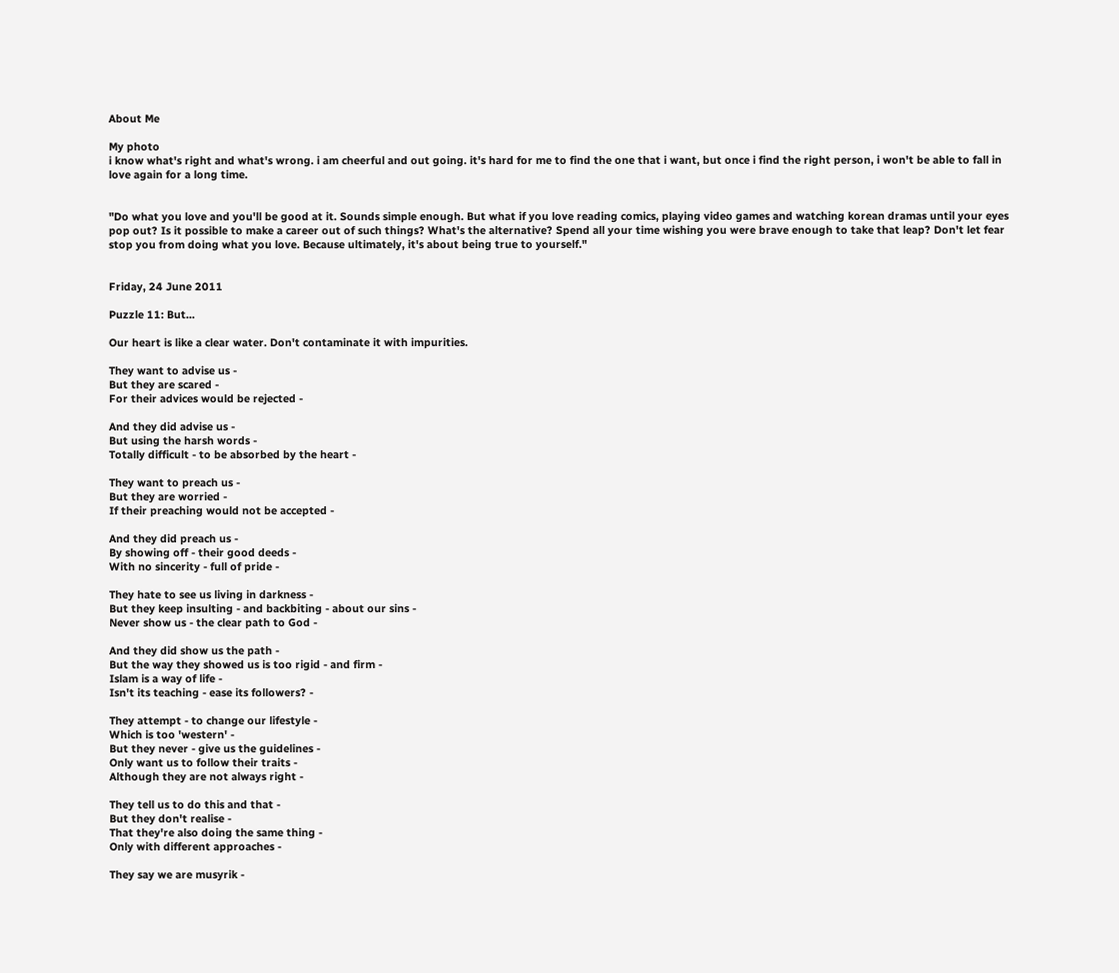About Me

My photo
i know what's right and what's wrong. i am cheerful and out going. it's hard for me to find the one that i want, but once i find the right person, i won't be able to fall in love again for a long time.


"Do what you love and you'll be good at it. Sounds simple enough. But what if you love reading comics, playing video games and watching korean dramas until your eyes pop out? Is it possible to make a career out of such things? What's the alternative? Spend all your time wishing you were brave enough to take that leap? Don't let fear stop you from doing what you love. Because ultimately, it's about being true to yourself."


Friday, 24 June 2011

Puzzle 11: But...

Our heart is like a clear water. Don't contaminate it with impurities.

They want to advise us -
But they are scared -
For their advices would be rejected -

And they did advise us -
But using the harsh words -
Totally difficult - to be absorbed by the heart -

They want to preach us -
But they are worried -
If their preaching would not be accepted -

And they did preach us -
By showing off - their good deeds -
With no sincerity - full of pride -

They hate to see us living in darkness -
But they keep insulting - and backbiting - about our sins -
Never show us - the clear path to God -

And they did show us the path -
But the way they showed us is too rigid - and firm -
Islam is a way of life -
Isn't its teaching - ease its followers? -

They attempt - to change our lifestyle -
Which is too 'western' -
But they never - give us the guidelines -
Only want us to follow their traits -
Although they are not always right -

They tell us to do this and that -
But they don't realise -
That they're also doing the same thing -
Only with different approaches -

They say we are musyrik -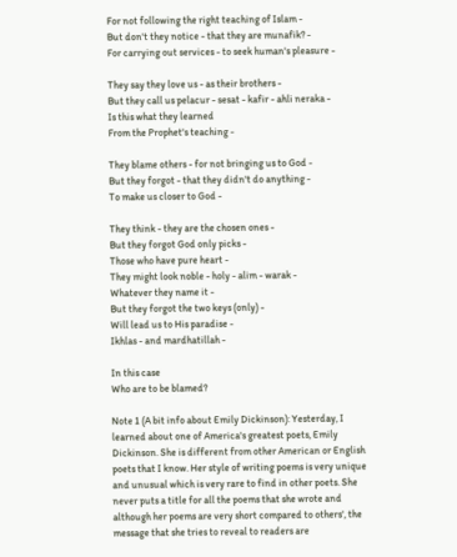For not following the right teaching of Islam -
But don't they notice - that they are munafik? -
For carrying out services - to seek human's pleasure -

They say they love us - as their brothers -
But they call us pelacur - sesat - kafir - ahli neraka -
Is this what they learned
From the Prophet's teaching -

They blame others - for not bringing us to God -
But they forgot - that they didn't do anything -
To make us closer to God -

They think - they are the chosen ones -
But they forgot God only picks -
Those who have pure heart -
They might look noble - holy - alim - warak -
Whatever they name it -
But they forgot the two keys (only) -
Will lead us to His paradise -
Ikhlas - and mardhatillah -

In this case
Who are to be blamed?

Note 1 (A bit info about Emily Dickinson): Yesterday, I learned about one of America's greatest poets, Emily Dickinson. She is different from other American or English poets that I know. Her style of writing poems is very unique and unusual which is very rare to find in other poets. She never puts a title for all the poems that she wrote and although her poems are very short compared to others', the message that she tries to reveal to readers are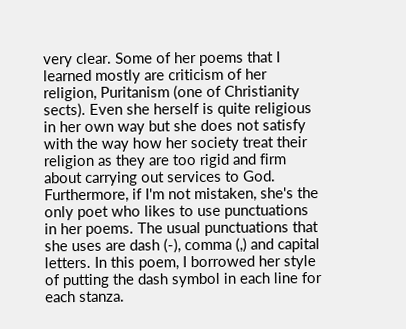very clear. Some of her poems that I learned mostly are criticism of her religion, Puritanism (one of Christianity sects). Even she herself is quite religious in her own way but she does not satisfy with the way how her society treat their religion as they are too rigid and firm about carrying out services to God. Furthermore, if I'm not mistaken, she's the only poet who likes to use punctuations in her poems. The usual punctuations that she uses are dash (-), comma (,) and capital letters. In this poem, I borrowed her style of putting the dash symbol in each line for each stanza.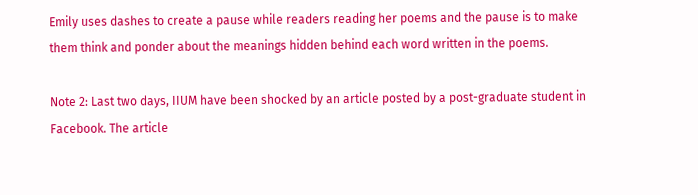Emily uses dashes to create a pause while readers reading her poems and the pause is to make them think and ponder about the meanings hidden behind each word written in the poems.

Note 2: Last two days, IIUM have been shocked by an article posted by a post-graduate student in Facebook. The article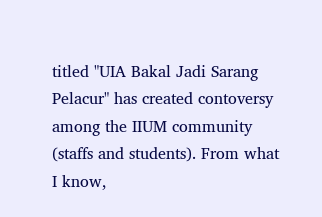titled "UIA Bakal Jadi Sarang Pelacur" has created contoversy among the IIUM community (staffs and students). From what I know,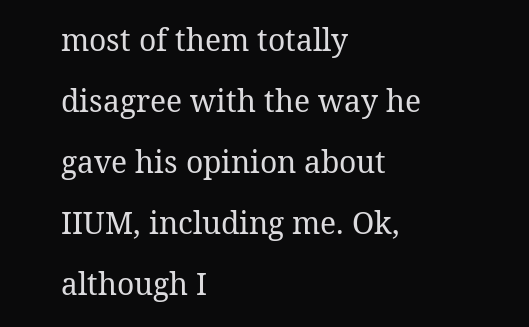most of them totally disagree with the way he gave his opinion about IIUM, including me. Ok, although I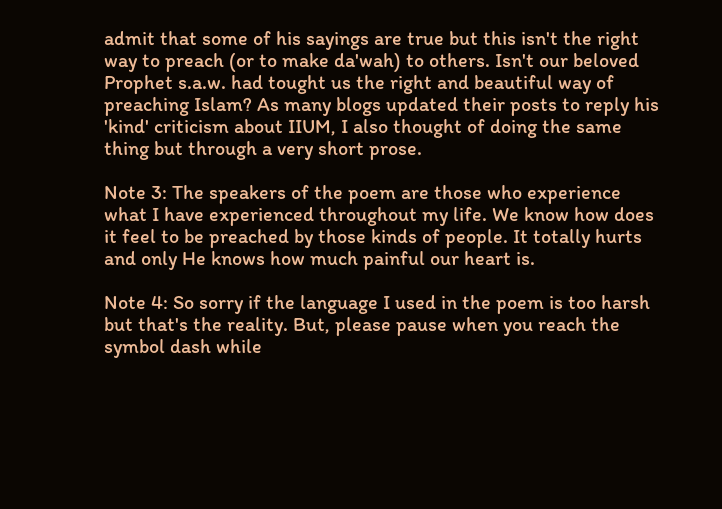admit that some of his sayings are true but this isn't the right way to preach (or to make da'wah) to others. Isn't our beloved Prophet s.a.w. had tought us the right and beautiful way of preaching Islam? As many blogs updated their posts to reply his 'kind' criticism about IIUM, I also thought of doing the same thing but through a very short prose.

Note 3: The speakers of the poem are those who experience what I have experienced throughout my life. We know how does it feel to be preached by those kinds of people. It totally hurts and only He knows how much painful our heart is.

Note 4: So sorry if the language I used in the poem is too harsh but that's the reality. But, please pause when you reach the symbol dash while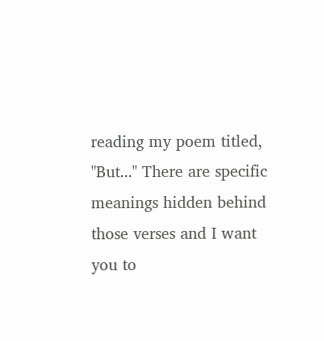reading my poem titled, "But..." There are specific meanings hidden behind those verses and I want you to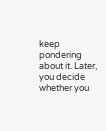keep pondering about it. Later, you decide whether you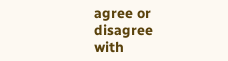agree or disagree with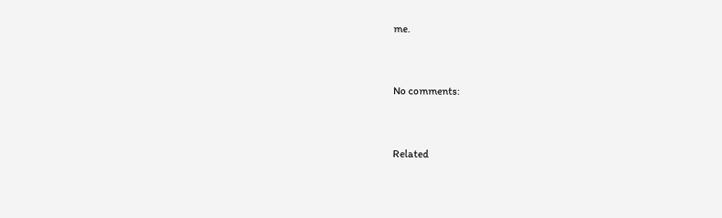me.


No comments:


Related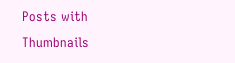Posts with Thumbnails